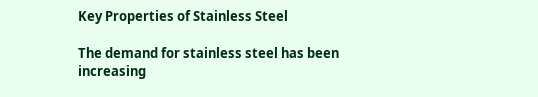Key Properties of Stainless Steel

The demand for stainless steel has been increasing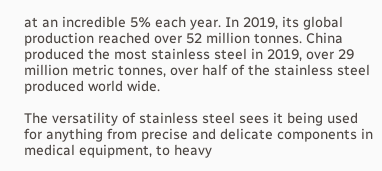at an incredible 5% each year. In 2019, its global production reached over 52 million tonnes. China produced the most stainless steel in 2019, over 29 million metric tonnes, over half of the stainless steel produced world wide.

The versatility of stainless steel sees it being used for anything from precise and delicate components in medical equipment, to heavy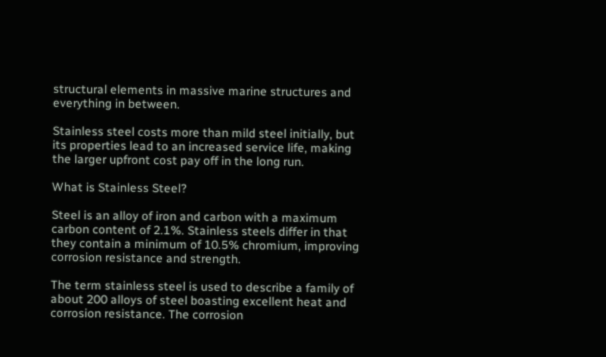structural elements in massive marine structures and everything in between.

Stainless steel costs more than mild steel initially, but its properties lead to an increased service life, making the larger upfront cost pay off in the long run.

What is Stainless Steel?

Steel is an alloy of iron and carbon with a maximum carbon content of 2.1%. Stainless steels differ in that they contain a minimum of 10.5% chromium, improving corrosion resistance and strength.

The term stainless steel is used to describe a family of about 200 alloys of steel boasting excellent heat and corrosion resistance. The corrosion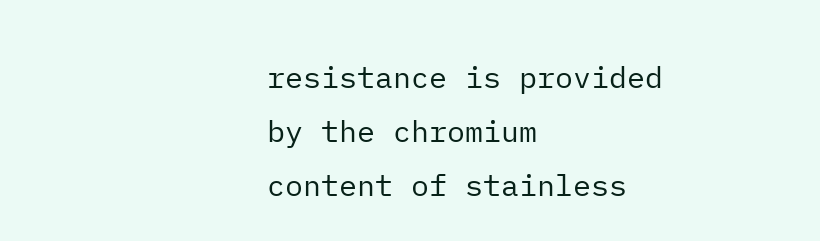resistance is provided by the chromium content of stainless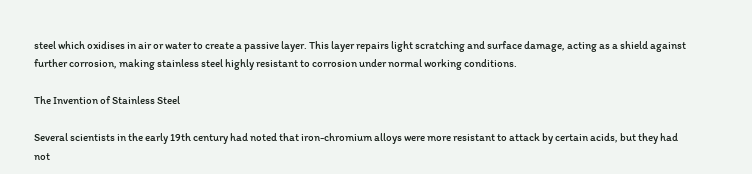steel which oxidises in air or water to create a passive layer. This layer repairs light scratching and surface damage, acting as a shield against further corrosion, making stainless steel highly resistant to corrosion under normal working conditions.

The Invention of Stainless Steel

Several scientists in the early 19th century had noted that iron-chromium alloys were more resistant to attack by certain acids, but they had not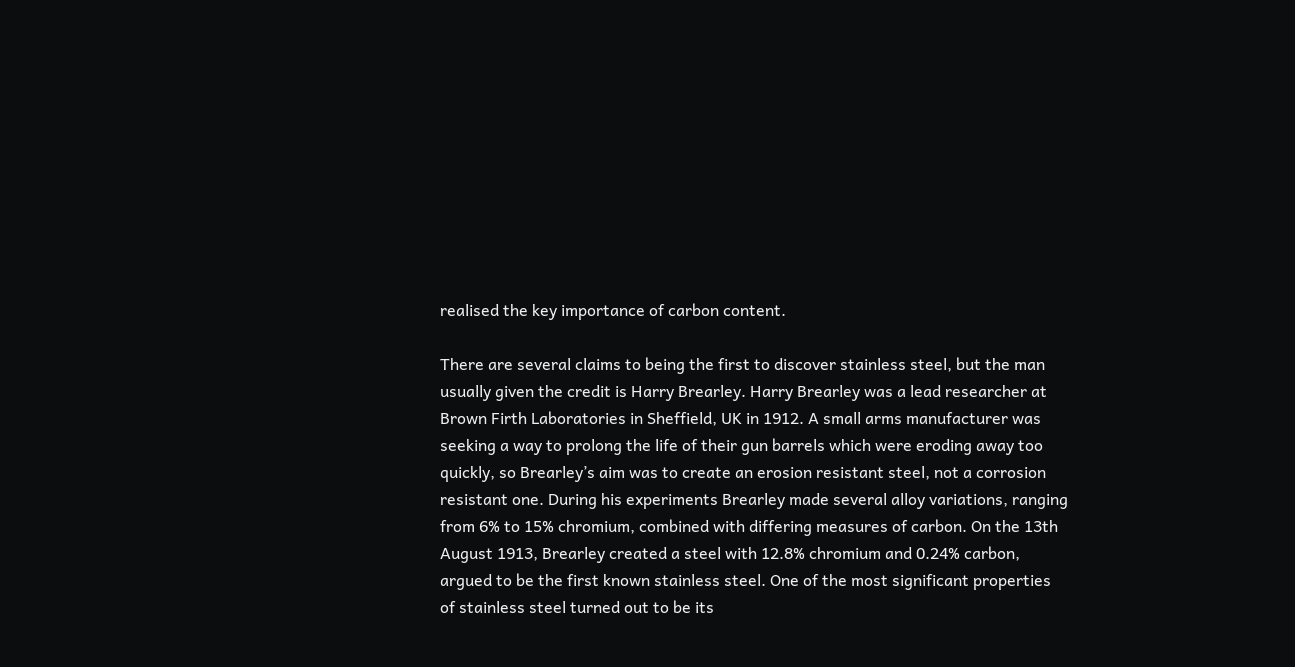realised the key importance of carbon content.

There are several claims to being the first to discover stainless steel, but the man usually given the credit is Harry Brearley. Harry Brearley was a lead researcher at Brown Firth Laboratories in Sheffield, UK in 1912. A small arms manufacturer was seeking a way to prolong the life of their gun barrels which were eroding away too quickly, so Brearley’s aim was to create an erosion resistant steel, not a corrosion resistant one. During his experiments Brearley made several alloy variations, ranging from 6% to 15% chromium, combined with differing measures of carbon. On the 13th August 1913, Brearley created a steel with 12.8% chromium and 0.24% carbon, argued to be the first known stainless steel. One of the most significant properties of stainless steel turned out to be its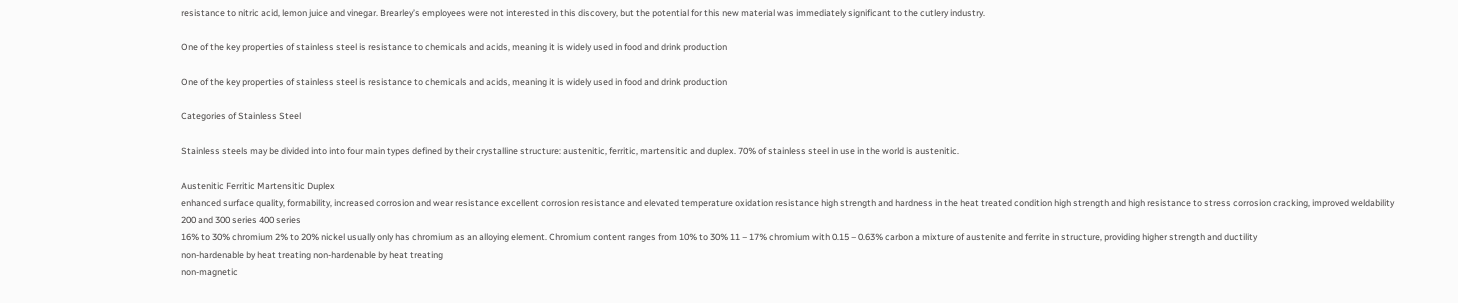resistance to nitric acid, lemon juice and vinegar. Brearley’s employees were not interested in this discovery, but the potential for this new material was immediately significant to the cutlery industry.

One of the key properties of stainless steel is resistance to chemicals and acids, meaning it is widely used in food and drink production

One of the key properties of stainless steel is resistance to chemicals and acids, meaning it is widely used in food and drink production

Categories of Stainless Steel

Stainless steels may be divided into into four main types defined by their crystalline structure: austenitic, ferritic, martensitic and duplex. 70% of stainless steel in use in the world is austenitic.

Austenitic Ferritic Martensitic Duplex
enhanced surface quality, formability, increased corrosion and wear resistance excellent corrosion resistance and elevated temperature oxidation resistance high strength and hardness in the heat treated condition high strength and high resistance to stress corrosion cracking, improved weldability
200 and 300 series 400 series
16% to 30% chromium 2% to 20% nickel usually only has chromium as an alloying element. Chromium content ranges from 10% to 30% 11 – 17% chromium with 0.15 – 0.63% carbon a mixture of austenite and ferrite in structure, providing higher strength and ductility
non-hardenable by heat treating non-hardenable by heat treating
non-magnetic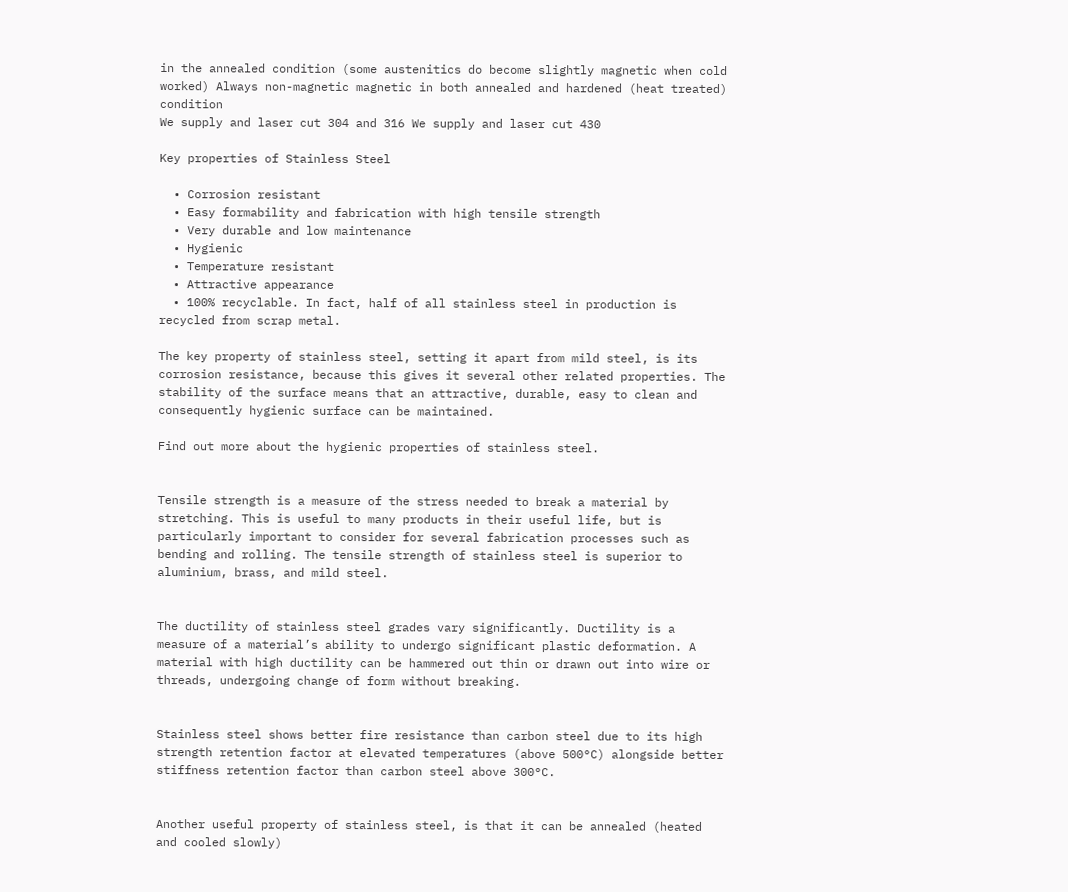in the annealed condition (some austenitics do become slightly magnetic when cold worked) Always non-magnetic magnetic in both annealed and hardened (heat treated) condition
We supply and laser cut 304 and 316 We supply and laser cut 430

Key properties of Stainless Steel

  • Corrosion resistant
  • Easy formability and fabrication with high tensile strength
  • Very durable and low maintenance
  • Hygienic
  • Temperature resistant
  • Attractive appearance
  • 100% recyclable. In fact, half of all stainless steel in production is recycled from scrap metal.

The key property of stainless steel, setting it apart from mild steel, is its corrosion resistance, because this gives it several other related properties. The stability of the surface means that an attractive, durable, easy to clean and consequently hygienic surface can be maintained.

Find out more about the hygienic properties of stainless steel.


Tensile strength is a measure of the stress needed to break a material by stretching. This is useful to many products in their useful life, but is particularly important to consider for several fabrication processes such as bending and rolling. The tensile strength of stainless steel is superior to aluminium, brass, and mild steel.


The ductility of stainless steel grades vary significantly. Ductility is a measure of a material’s ability to undergo significant plastic deformation. A material with high ductility can be hammered out thin or drawn out into wire or threads, undergoing change of form without breaking.


Stainless steel shows better fire resistance than carbon steel due to its high strength retention factor at elevated temperatures (above 500°C) alongside better stiffness retention factor than carbon steel above 300°C.


Another useful property of stainless steel, is that it can be annealed (heated and cooled slowly)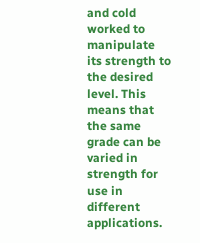and cold worked to manipulate its strength to the desired level. This means that the same grade can be varied in strength for use in different applications.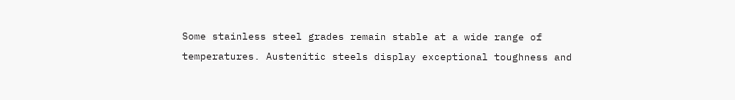Some stainless steel grades remain stable at a wide range of temperatures. Austenitic steels display exceptional toughness and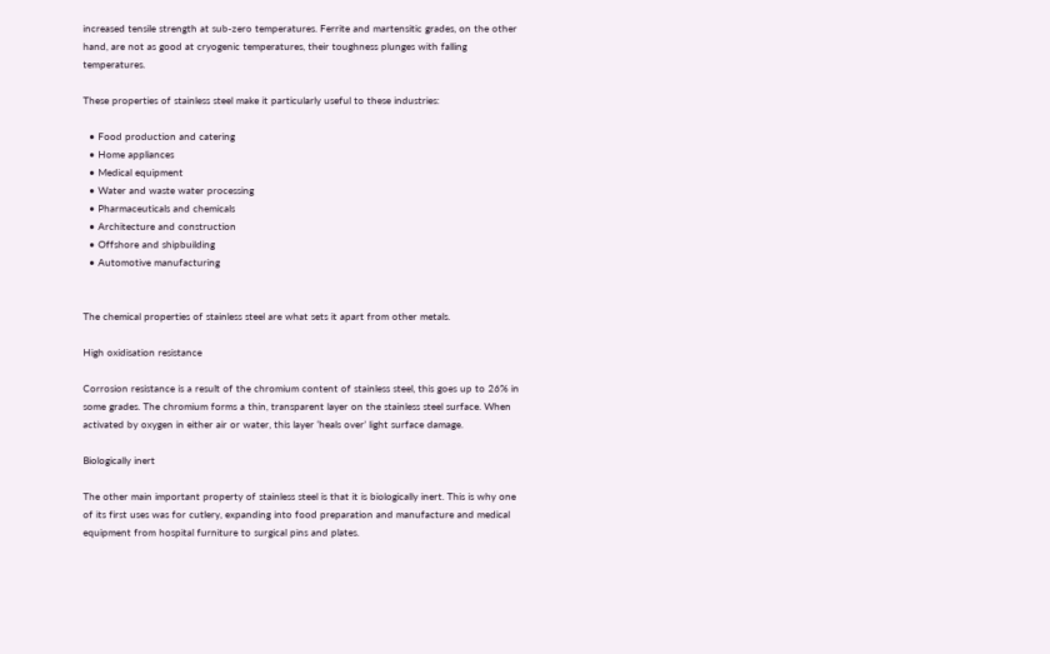increased tensile strength at sub-zero temperatures. Ferrite and martensitic grades, on the other hand, are not as good at cryogenic temperatures, their toughness plunges with falling temperatures.

These properties of stainless steel make it particularly useful to these industries:

  • Food production and catering
  • Home appliances
  • Medical equipment
  • Water and waste water processing
  • Pharmaceuticals and chemicals
  • Architecture and construction
  • Offshore and shipbuilding
  • Automotive manufacturing


The chemical properties of stainless steel are what sets it apart from other metals.

High oxidisation resistance

Corrosion resistance is a result of the chromium content of stainless steel, this goes up to 26% in some grades. The chromium forms a thin, transparent layer on the stainless steel surface. When activated by oxygen in either air or water, this layer ‘heals over’ light surface damage.

Biologically inert

The other main important property of stainless steel is that it is biologically inert. This is why one of its first uses was for cutlery, expanding into food preparation and manufacture and medical equipment from hospital furniture to surgical pins and plates.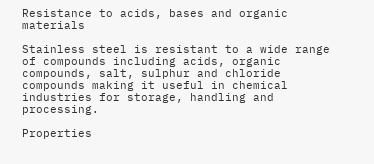Resistance to acids, bases and organic materials

Stainless steel is resistant to a wide range of compounds including acids, organic compounds, salt, sulphur and chloride compounds making it useful in chemical industries for storage, handling and processing.

Properties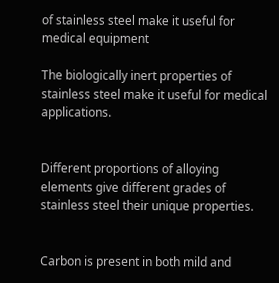of stainless steel make it useful for medical equipment

The biologically inert properties of stainless steel make it useful for medical applications.


Different proportions of alloying elements give different grades of stainless steel their unique properties.


Carbon is present in both mild and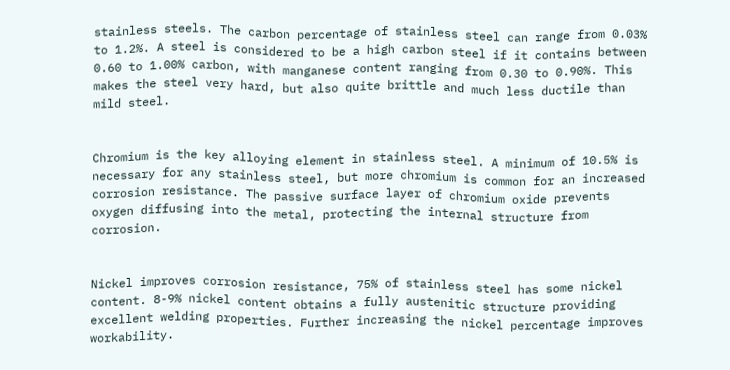stainless steels. The carbon percentage of stainless steel can range from 0.03% to 1.2%. A steel is considered to be a high carbon steel if it contains between 0.60 to 1.00% carbon, with manganese content ranging from 0.30 to 0.90%. This makes the steel very hard, but also quite brittle and much less ductile than mild steel.


Chromium is the key alloying element in stainless steel. A minimum of 10.5% is necessary for any stainless steel, but more chromium is common for an increased corrosion resistance. The passive surface layer of chromium oxide prevents oxygen diffusing into the metal, protecting the internal structure from corrosion.


Nickel improves corrosion resistance, 75% of stainless steel has some nickel content. 8-9% nickel content obtains a fully austenitic structure providing excellent welding properties. Further increasing the nickel percentage improves workability.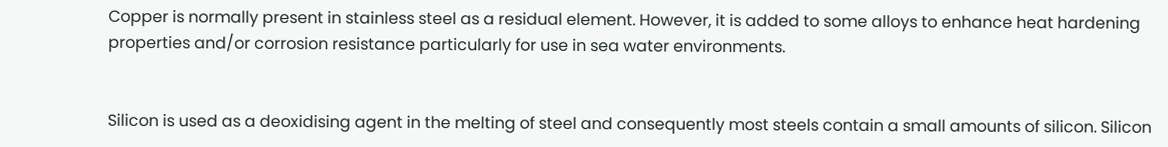Copper is normally present in stainless steel as a residual element. However, it is added to some alloys to enhance heat hardening properties and/or corrosion resistance particularly for use in sea water environments.


Silicon is used as a deoxidising agent in the melting of steel and consequently most steels contain a small amounts of silicon. Silicon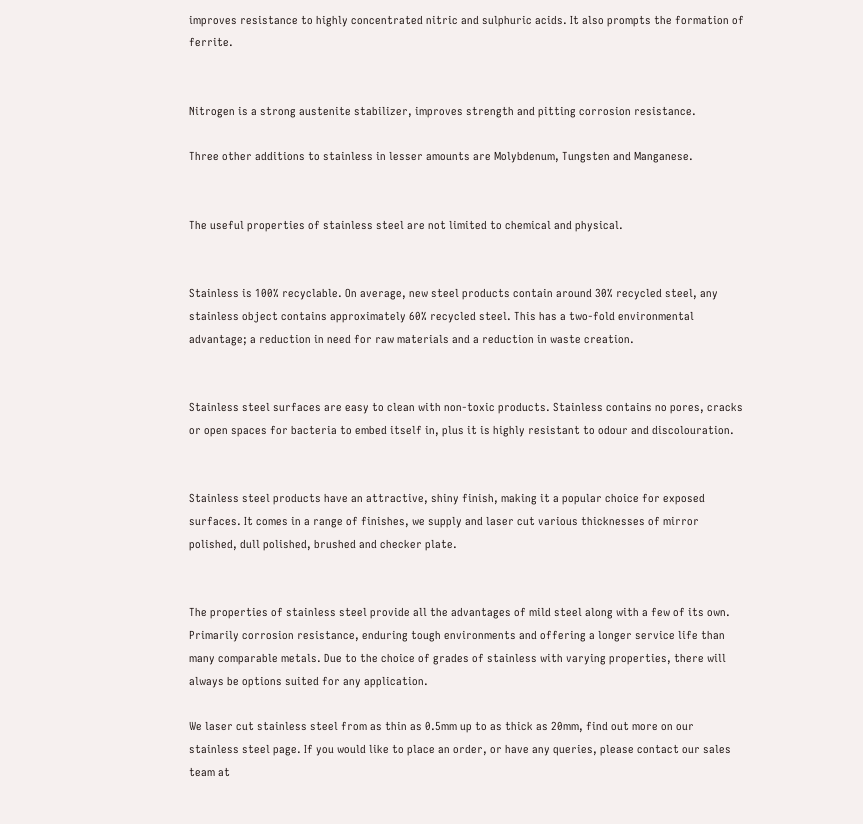improves resistance to highly concentrated nitric and sulphuric acids. It also prompts the formation of ferrite.


Nitrogen is a strong austenite stabilizer, improves strength and pitting corrosion resistance.

Three other additions to stainless in lesser amounts are Molybdenum, Tungsten and Manganese.


The useful properties of stainless steel are not limited to chemical and physical.


Stainless is 100% recyclable. On average, new steel products contain around 30% recycled steel, any stainless object contains approximately 60% recycled steel. This has a two-fold environmental advantage; a reduction in need for raw materials and a reduction in waste creation.


Stainless steel surfaces are easy to clean with non-toxic products. Stainless contains no pores, cracks or open spaces for bacteria to embed itself in, plus it is highly resistant to odour and discolouration.


Stainless steel products have an attractive, shiny finish, making it a popular choice for exposed surfaces. It comes in a range of finishes, we supply and laser cut various thicknesses of mirror polished, dull polished, brushed and checker plate.


The properties of stainless steel provide all the advantages of mild steel along with a few of its own. Primarily corrosion resistance, enduring tough environments and offering a longer service life than many comparable metals. Due to the choice of grades of stainless with varying properties, there will always be options suited for any application.

We laser cut stainless steel from as thin as 0.5mm up to as thick as 20mm, find out more on our stainless steel page. If you would like to place an order, or have any queries, please contact our sales team at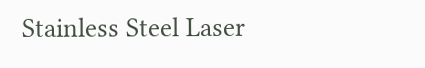Stainless Steel Laser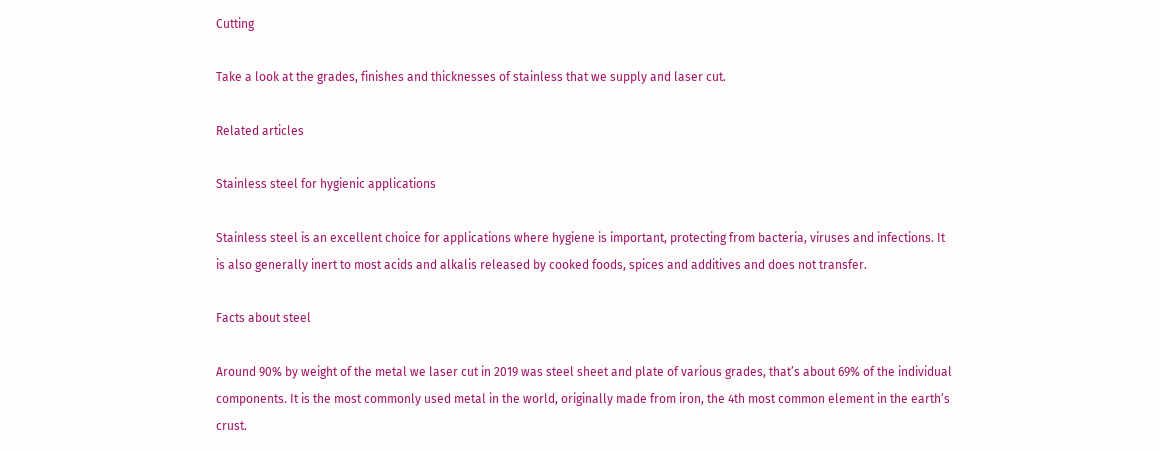Cutting

Take a look at the grades, finishes and thicknesses of stainless that we supply and laser cut.

Related articles

Stainless steel for hygienic applications

Stainless steel is an excellent choice for applications where hygiene is important, protecting from bacteria, viruses and infections. It is also generally inert to most acids and alkalis released by cooked foods, spices and additives and does not transfer.

Facts about steel

Around 90% by weight of the metal we laser cut in 2019 was steel sheet and plate of various grades, that’s about 69% of the individual components. It is the most commonly used metal in the world, originally made from iron, the 4th most common element in the earth’s crust.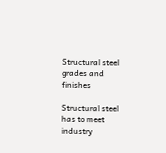Structural steel grades and finishes

Structural steel has to meet industry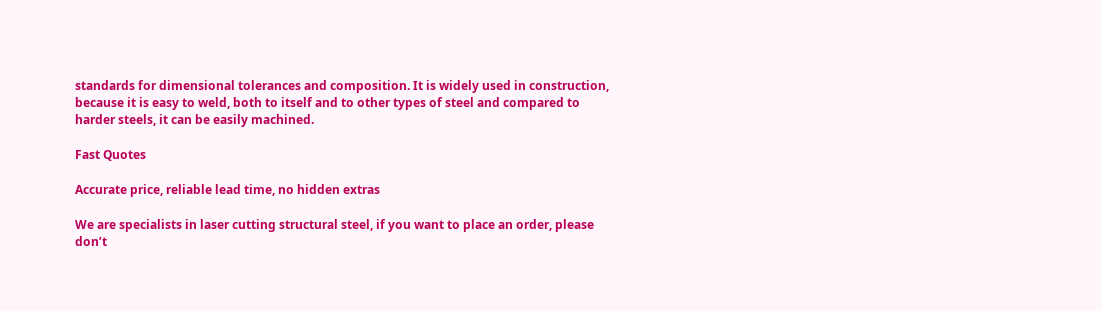standards for dimensional tolerances and composition. It is widely used in construction, because it is easy to weld, both to itself and to other types of steel and compared to harder steels, it can be easily machined.

Fast Quotes

Accurate price, reliable lead time, no hidden extras

We are specialists in laser cutting structural steel, if you want to place an order, please don’t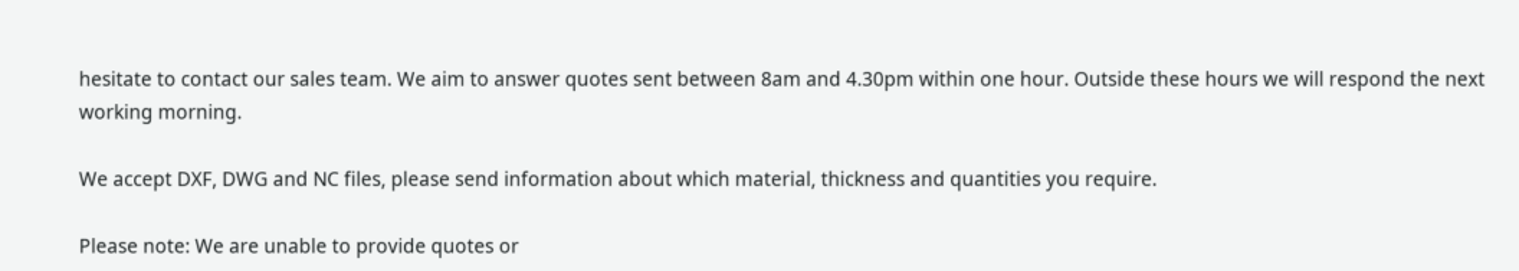hesitate to contact our sales team. We aim to answer quotes sent between 8am and 4.30pm within one hour. Outside these hours we will respond the next working morning.

We accept DXF, DWG and NC files, please send information about which material, thickness and quantities you require.

Please note: We are unable to provide quotes or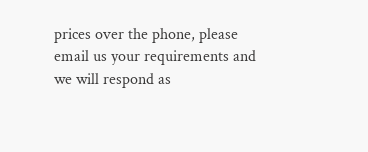prices over the phone, please email us your requirements and we will respond as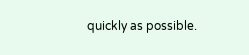quickly as possible.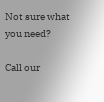Not sure what you need?

Call our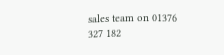sales team on 01376 327 182